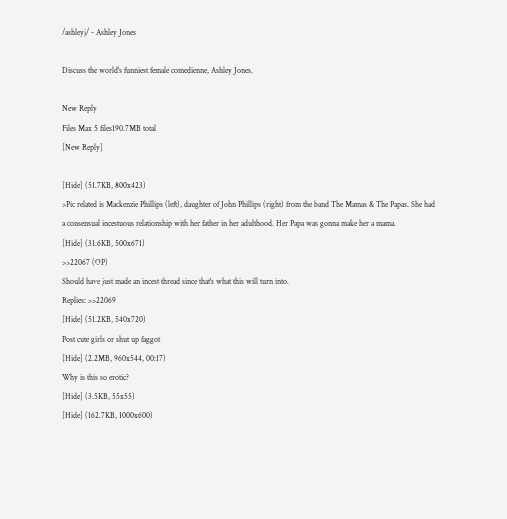/ashleyj/ - Ashley Jones

Discuss the world's funniest female comedienne, Ashley Jones.

New Reply
Files Max 5 files190.7MB total
[New Reply]

[Hide] (51.7KB, 800x423)
>Pic related is Mackenzie Phillips (left), daughter of John Phillips (right) from the band The Mamas & The Papas. She had a consensual incestuous relationship with her father in her adulthood. Her Papa was gonna make her a mama.
[Hide] (31.6KB, 500x671)
>>22067 (OP)
Should have just made an incest thread since that's what this will turn into.
Replies: >>22069
[Hide] (51.2KB, 540x720)
Post cute girls or shut up faggot
[Hide] (2.2MB, 960x544, 00:17)
Why is this so erotic?
[Hide] (3.5KB, 55x55)
[Hide] (162.7KB, 1000x600)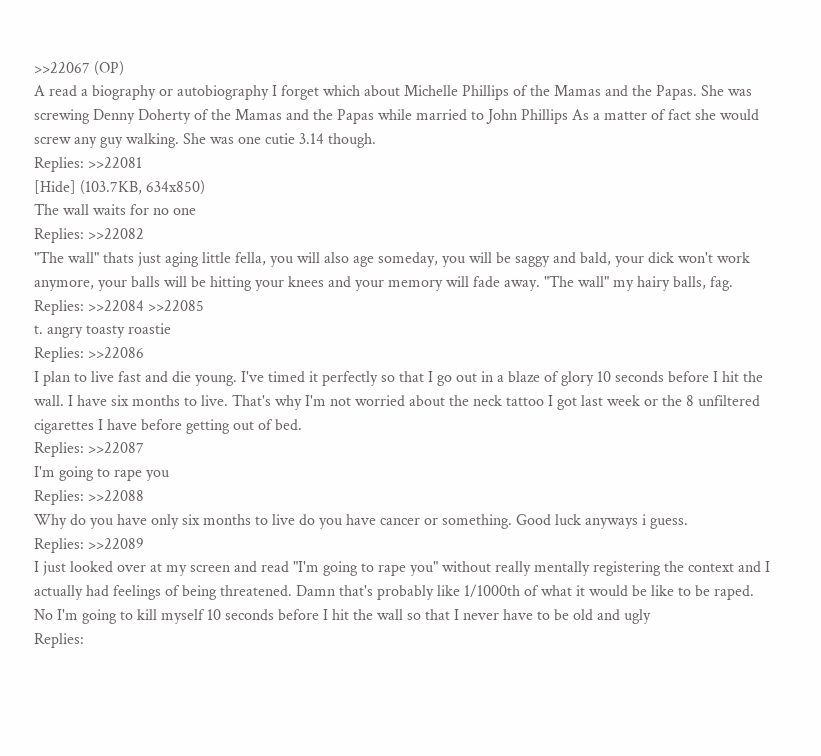>>22067 (OP)
A read a biography or autobiography I forget which about Michelle Phillips of the Mamas and the Papas. She was screwing Denny Doherty of the Mamas and the Papas while married to John Phillips As a matter of fact she would screw any guy walking. She was one cutie 3.14 though.
Replies: >>22081
[Hide] (103.7KB, 634x850)
The wall waits for no one
Replies: >>22082
"The wall" thats just aging little fella, you will also age someday, you will be saggy and bald, your dick won't work anymore, your balls will be hitting your knees and your memory will fade away. "The wall" my hairy balls, fag.
Replies: >>22084 >>22085
t. angry toasty roastie
Replies: >>22086
I plan to live fast and die young. I've timed it perfectly so that I go out in a blaze of glory 10 seconds before I hit the wall. I have six months to live. That's why I'm not worried about the neck tattoo I got last week or the 8 unfiltered cigarettes I have before getting out of bed.
Replies: >>22087
I'm going to rape you
Replies: >>22088
Why do you have only six months to live do you have cancer or something. Good luck anyways i guess.
Replies: >>22089
I just looked over at my screen and read "I'm going to rape you" without really mentally registering the context and I actually had feelings of being threatened. Damn that's probably like 1/1000th of what it would be like to be raped.
No I'm going to kill myself 10 seconds before I hit the wall so that I never have to be old and ugly
Replies: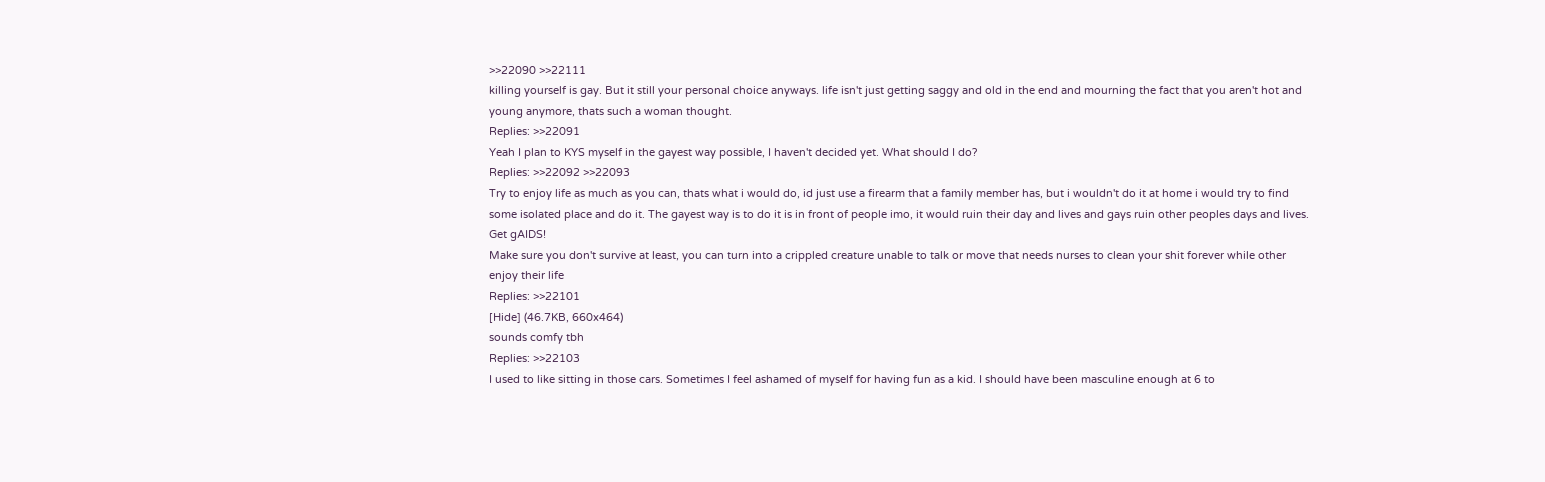>>22090 >>22111
killing yourself is gay. But it still your personal choice anyways. life isn't just getting saggy and old in the end and mourning the fact that you aren't hot and young anymore, thats such a woman thought.
Replies: >>22091
Yeah I plan to KYS myself in the gayest way possible, I haven't decided yet. What should I do?
Replies: >>22092 >>22093
Try to enjoy life as much as you can, thats what i would do, id just use a firearm that a family member has, but i wouldn't do it at home i would try to find some isolated place and do it. The gayest way is to do it is in front of people imo, it would ruin their day and lives and gays ruin other peoples days and lives.
Get gAIDS!
Make sure you don't survive at least, you can turn into a crippled creature unable to talk or move that needs nurses to clean your shit forever while other enjoy their life
Replies: >>22101
[Hide] (46.7KB, 660x464)
sounds comfy tbh
Replies: >>22103
I used to like sitting in those cars. Sometimes I feel ashamed of myself for having fun as a kid. I should have been masculine enough at 6 to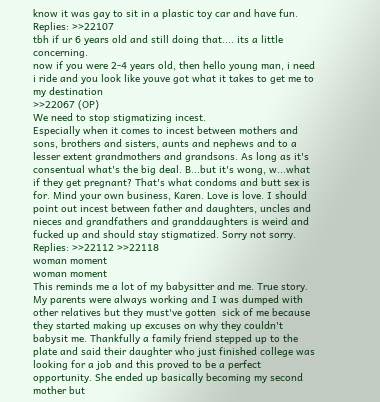know it was gay to sit in a plastic toy car and have fun.
Replies: >>22107
tbh if ur 6 years old and still doing that.... its a little concerning.
now if you were 2-4 years old, then hello young man, i need i ride and you look like youve got what it takes to get me to my destination
>>22067 (OP)
We need to stop stigmatizing incest.
Especially when it comes to incest between mothers and sons, brothers and sisters, aunts and nephews and to a lesser extent grandmothers and grandsons. As long as it's consentual what's the big deal. B...but it's wong, w...what if they get pregnant? That's what condoms and butt sex is for. Mind your own business, Karen. Love is love. I should point out incest between father and daughters, uncles and nieces and grandfathers and granddaughters is weird and fucked up and should stay stigmatized. Sorry not sorry.
Replies: >>22112 >>22118
woman moment
woman moment
This reminds me a lot of my babysitter and me. True story. My parents were always working and I was dumped with other relatives but they must've gotten  sick of me because they started making up excuses on why they couldn't babysit me. Thankfully a family friend stepped up to the plate and said their daughter who just finished college was looking for a job and this proved to be a perfect opportunity. She ended up basically becoming my second mother but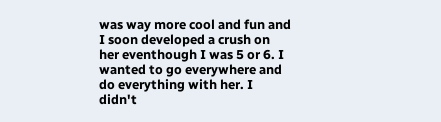was way more cool and fun and I soon developed a crush on her eventhough I was 5 or 6. I wanted to go everywhere and do everything with her. I didn't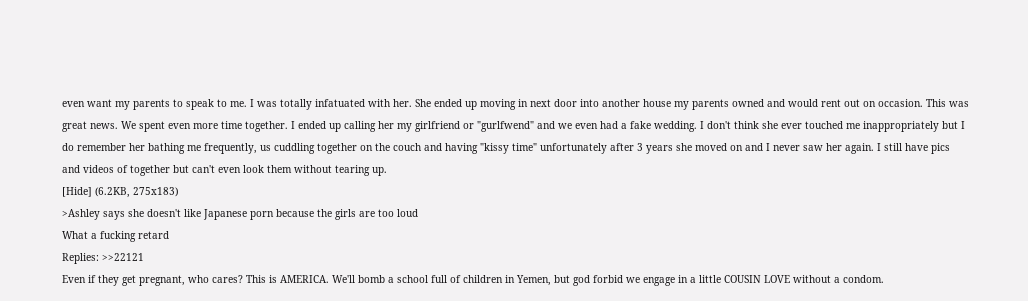even want my parents to speak to me. I was totally infatuated with her. She ended up moving in next door into another house my parents owned and would rent out on occasion. This was great news. We spent even more time together. I ended up calling her my girlfriend or "gurlfwend" and we even had a fake wedding. I don't think she ever touched me inappropriately but I do remember her bathing me frequently, us cuddling together on the couch and having "kissy time" unfortunately after 3 years she moved on and I never saw her again. I still have pics and videos of together but can't even look them without tearing up.
[Hide] (6.2KB, 275x183)
>Ashley says she doesn't like Japanese porn because the girls are too loud
What a fucking retard
Replies: >>22121
Even if they get pregnant, who cares? This is AMERICA. We'll bomb a school full of children in Yemen, but god forbid we engage in a little COUSIN LOVE without a condom.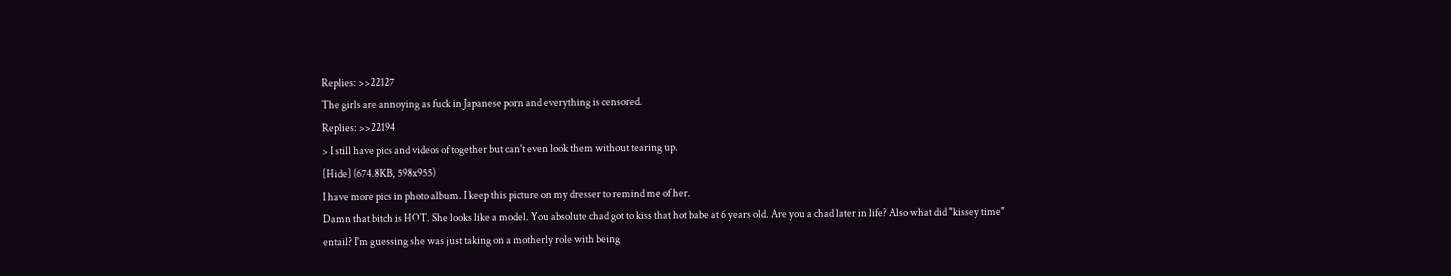Replies: >>22127
The girls are annoying as fuck in Japanese porn and everything is censored.
Replies: >>22194
> I still have pics and videos of together but can't even look them without tearing up.
[Hide] (674.8KB, 598x955)
I have more pics in photo album. I keep this picture on my dresser to remind me of her.
Damn that bitch is HOT. She looks like a model. You absolute chad got to kiss that hot babe at 6 years old. Are you a chad later in life? Also what did "kissey time" entail? I'm guessing she was just taking on a motherly role with being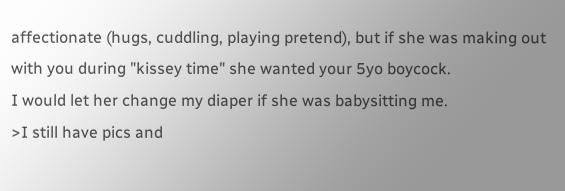affectionate (hugs, cuddling, playing pretend), but if she was making out with you during "kissey time" she wanted your 5yo boycock.
I would let her change my diaper if she was babysitting me.
>I still have pics and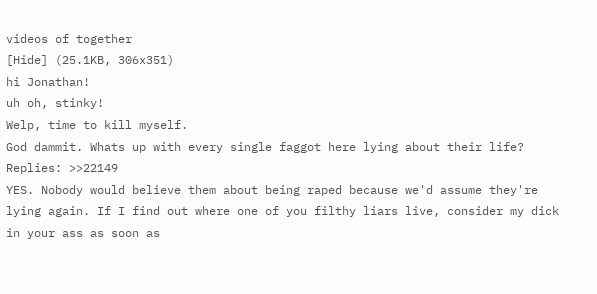videos of together
[Hide] (25.1KB, 306x351)
hi Jonathan!
uh oh, stinky!
Welp, time to kill myself.
God dammit. Whats up with every single faggot here lying about their life?
Replies: >>22149
YES. Nobody would believe them about being raped because we'd assume they're lying again. If I find out where one of you filthy liars live, consider my dick in your ass as soon as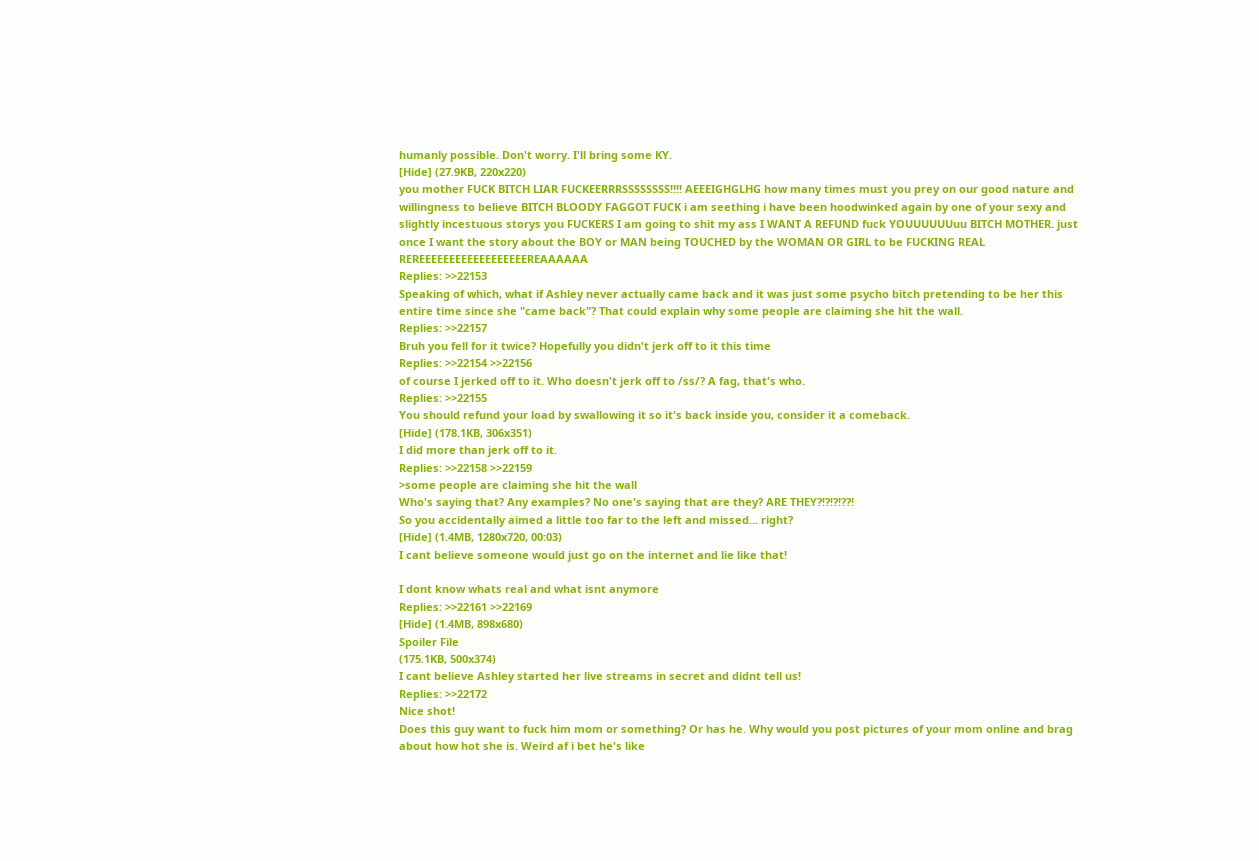humanly possible. Don't worry. I'll bring some KY.
[Hide] (27.9KB, 220x220)
you mother FUCK BITCH LIAR FUCKEERRRSSSSSSSS!!!! AEEEIGHGLHG how many times must you prey on our good nature and willingness to believe BITCH BLOODY FAGGOT FUCK i am seething i have been hoodwinked again by one of your sexy and slightly incestuous storys you FUCKERS I am going to shit my ass I WANT A REFUND fuck YOUUUUUUuu BITCH MOTHER. just once I want the story about the BOY or MAN being TOUCHED by the WOMAN OR GIRL to be FUCKING REAL REREEEEEEEEEEEEEEEEEEREAAAAAA
Replies: >>22153
Speaking of which, what if Ashley never actually came back and it was just some psycho bitch pretending to be her this entire time since she "came back"? That could explain why some people are claiming she hit the wall.
Replies: >>22157
Bruh you fell for it twice? Hopefully you didn't jerk off to it this time
Replies: >>22154 >>22156
of course I jerked off to it. Who doesn't jerk off to /ss/? A fag, that's who.
Replies: >>22155
You should refund your load by swallowing it so it's back inside you, consider it a comeback.
[Hide] (178.1KB, 306x351)
I did more than jerk off to it.
Replies: >>22158 >>22159
>some people are claiming she hit the wall
Who's saying that? Any examples? No one's saying that are they? ARE THEY?!?!?!??!
So you accidentally aimed a little too far to the left and missed... right?
[Hide] (1.4MB, 1280x720, 00:03)
I cant believe someone would just go on the internet and lie like that!

I dont know whats real and what isnt anymore
Replies: >>22161 >>22169
[Hide] (1.4MB, 898x680)
Spoiler File
(175.1KB, 500x374)
I cant believe Ashley started her live streams in secret and didnt tell us!
Replies: >>22172
Nice shot!
Does this guy want to fuck him mom or something? Or has he. Why would you post pictures of your mom online and brag about how hot she is. Weird af i bet he's like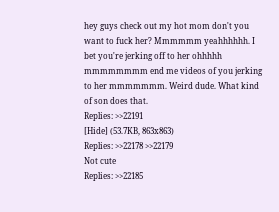hey guys check out my hot mom don't you want to fuck her? Mmmmmm yeahhhhhh. I bet you're jerking off to her ohhhhh mmmmmmmm end me videos of you jerking to her mmmmmmm. Weird dude. What kind of son does that.
Replies: >>22191
[Hide] (53.7KB, 863x863)
Replies: >>22178 >>22179
Not cute
Replies: >>22185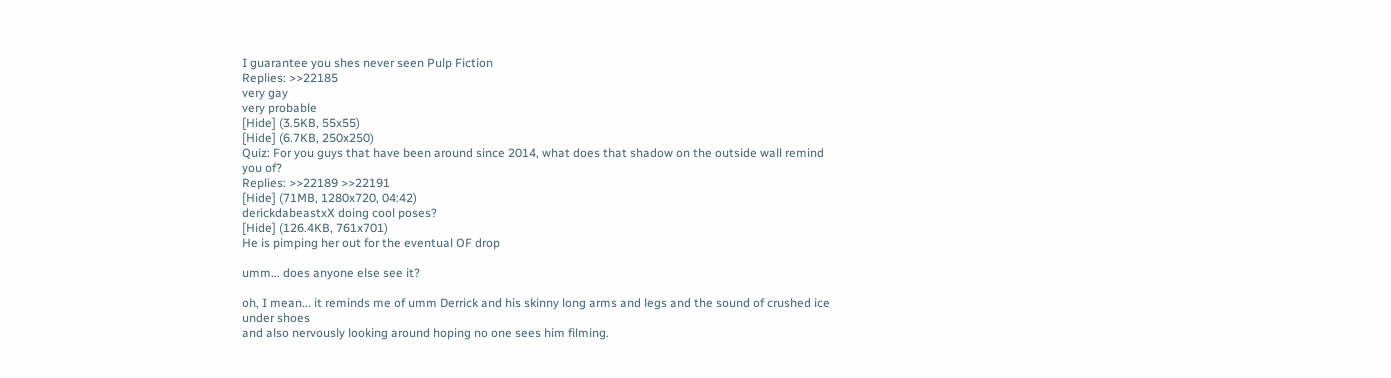I guarantee you shes never seen Pulp Fiction
Replies: >>22185
very gay
very probable
[Hide] (3.5KB, 55x55)
[Hide] (6.7KB, 250x250)
Quiz: For you guys that have been around since 2014, what does that shadow on the outside wall remind you of?
Replies: >>22189 >>22191
[Hide] (71MB, 1280x720, 04:42)
derickdabeastxX doing cool poses?
[Hide] (126.4KB, 761x701)
He is pimping her out for the eventual OF drop

umm... does anyone else see it?

oh, I mean... it reminds me of umm Derrick and his skinny long arms and legs and the sound of crushed ice under shoes
and also nervously looking around hoping no one sees him filming.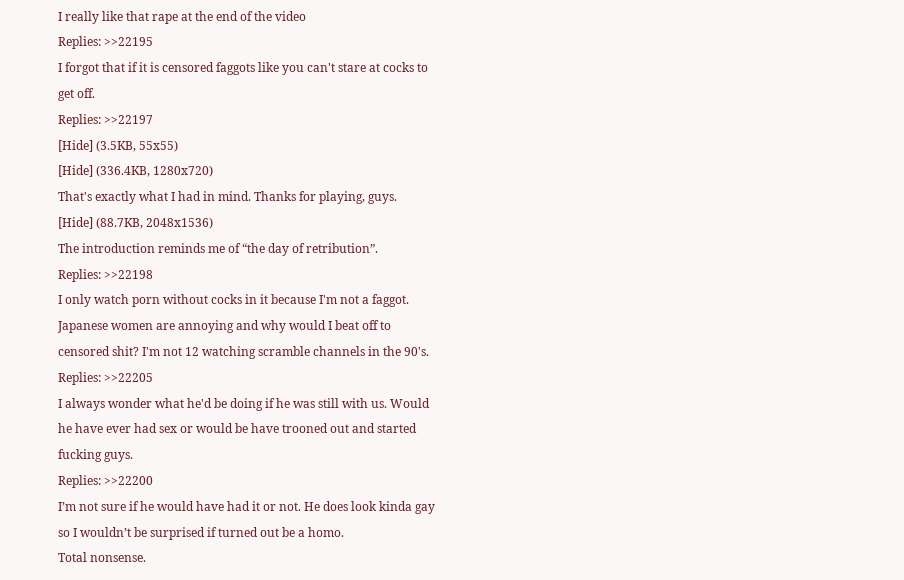I really like that rape at the end of the video
Replies: >>22195
I forgot that if it is censored faggots like you can't stare at cocks to get off.
Replies: >>22197
[Hide] (3.5KB, 55x55)
[Hide] (336.4KB, 1280x720)
That's exactly what I had in mind. Thanks for playing, guys.
[Hide] (88.7KB, 2048x1536)
The introduction reminds me of “the day of retribution”.
Replies: >>22198
I only watch porn without cocks in it because I'm not a faggot. Japanese women are annoying and why would I beat off to censored shit? I'm not 12 watching scramble channels in the 90's.
Replies: >>22205
I always wonder what he'd be doing if he was still with us. Would he have ever had sex or would be have trooned out and started fucking guys.
Replies: >>22200
I’m not sure if he would have had it or not. He does look kinda gay so I wouldn’t be surprised if turned out be a homo.
Total nonsense.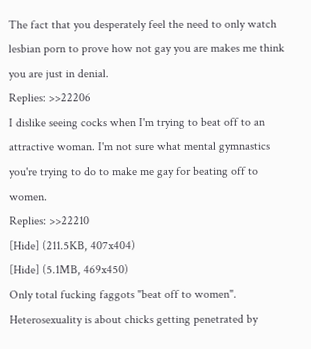The fact that you desperately feel the need to only watch lesbian porn to prove how not gay you are makes me think you are just in denial.
Replies: >>22206
I dislike seeing cocks when I'm trying to beat off to an attractive woman. I'm not sure what mental gymnastics you're trying to do to make me gay for beating off to women.
Replies: >>22210
[Hide] (211.5KB, 407x404)
[Hide] (5.1MB, 469x450)
Only total fucking faggots "beat off to women". Heterosexuality is about chicks getting penetrated by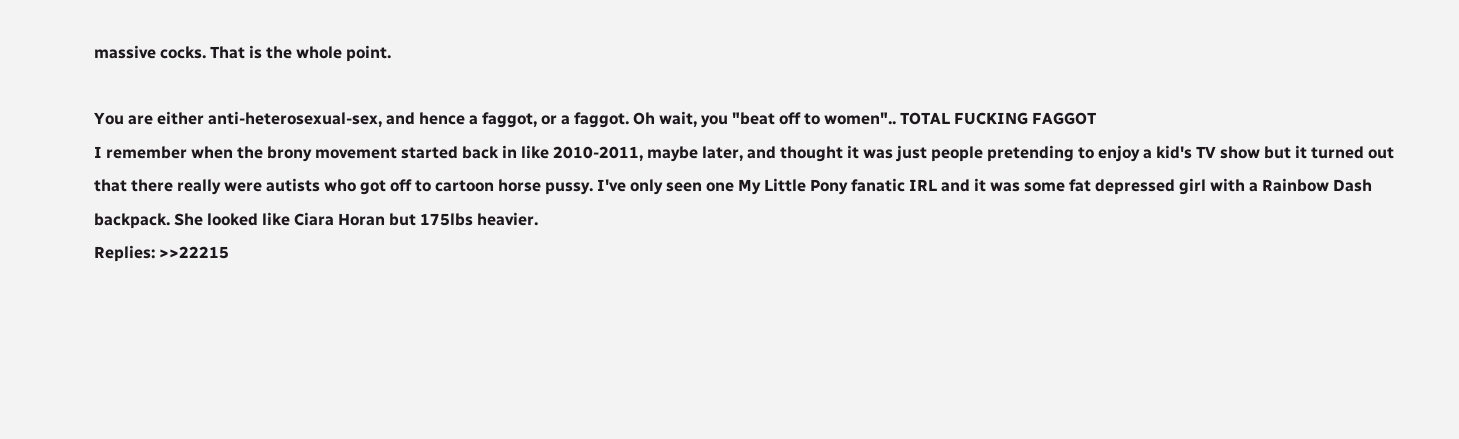massive cocks. That is the whole point.

You are either anti-heterosexual-sex, and hence a faggot, or a faggot. Oh wait, you "beat off to women".. TOTAL FUCKING FAGGOT
I remember when the brony movement started back in like 2010-2011, maybe later, and thought it was just people pretending to enjoy a kid's TV show but it turned out that there really were autists who got off to cartoon horse pussy. I've only seen one My Little Pony fanatic IRL and it was some fat depressed girl with a Rainbow Dash backpack. She looked like Ciara Horan but 175lbs heavier.
Replies: >>22215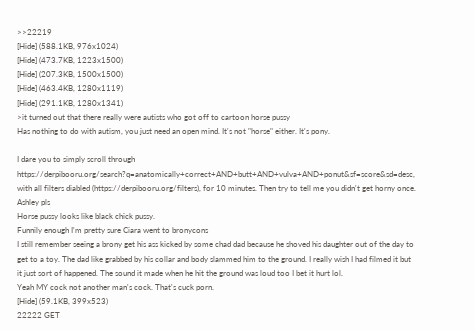>>22219
[Hide] (588.1KB, 976x1024)
[Hide] (473.7KB, 1223x1500)
[Hide] (207.3KB, 1500x1500)
[Hide] (463.4KB, 1280x1119)
[Hide] (291.1KB, 1280x1341)
>it turned out that there really were autists who got off to cartoon horse pussy
Has nothing to do with autism, you just need an open mind. It's not "horse" either. It's pony.

I dare you to simply scroll through https://derpibooru.org/search?q=anatomically+correct+AND+butt+AND+vulva+AND+ponut&sf=score&sd=desc, with all filters diabled (https://derpibooru.org/filters), for 10 minutes. Then try to tell me you didn't get horny once.
Ashley pls
Horse pussy looks like black chick pussy.
Funnily enough I'm pretty sure Ciara went to bronycons
I still remember seeing a brony get his ass kicked by some chad dad because he shoved his daughter out of the day to get to a toy. The dad like grabbed by his collar and body slammed him to the ground. I really wish I had filmed it but it just sort of happened. The sound it made when he hit the ground was loud too I bet it hurt lol.
Yeah MY cock not another man's cock. That's cuck porn.
[Hide] (59.1KB, 399x523)
22222 GET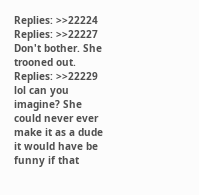Replies: >>22224
Replies: >>22227
Don't bother. She trooned out.
Replies: >>22229
lol can you imagine? She could never ever make it as a dude
it would have be funny if that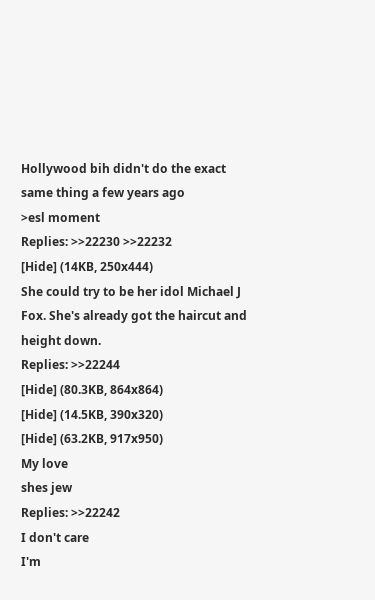Hollywood bih didn't do the exact same thing a few years ago
>esl moment
Replies: >>22230 >>22232
[Hide] (14KB, 250x444)
She could try to be her idol Michael J Fox. She's already got the haircut and height down.
Replies: >>22244
[Hide] (80.3KB, 864x864)
[Hide] (14.5KB, 390x320)
[Hide] (63.2KB, 917x950)
My love
shes jew
Replies: >>22242
I don't care
I'm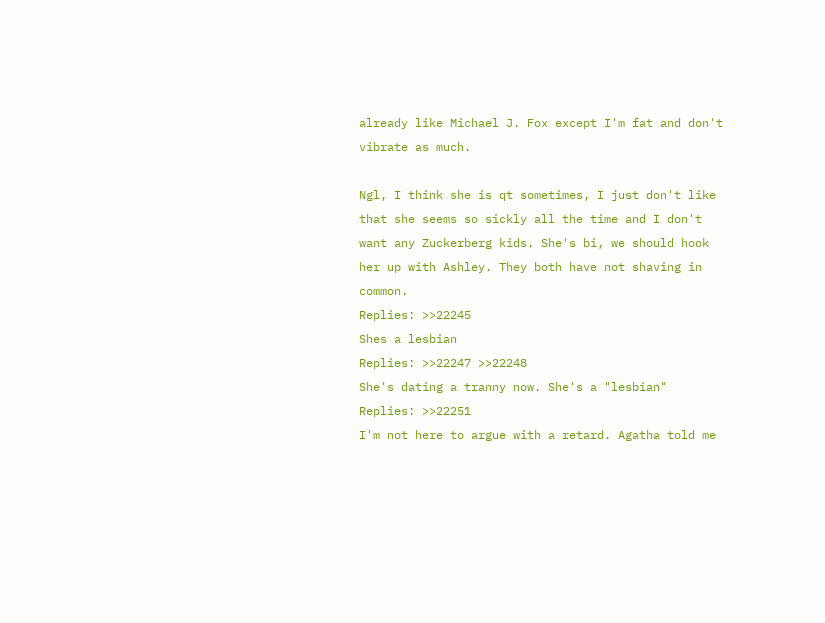already like Michael J. Fox except I'm fat and don't vibrate as much.

Ngl, I think she is qt sometimes, I just don't like that she seems so sickly all the time and I don't want any Zuckerberg kids. She's bi, we should hook her up with Ashley. They both have not shaving in common.
Replies: >>22245
Shes a lesbian
Replies: >>22247 >>22248
She's dating a tranny now. She's a "lesbian"
Replies: >>22251
I'm not here to argue with a retard. Agatha told me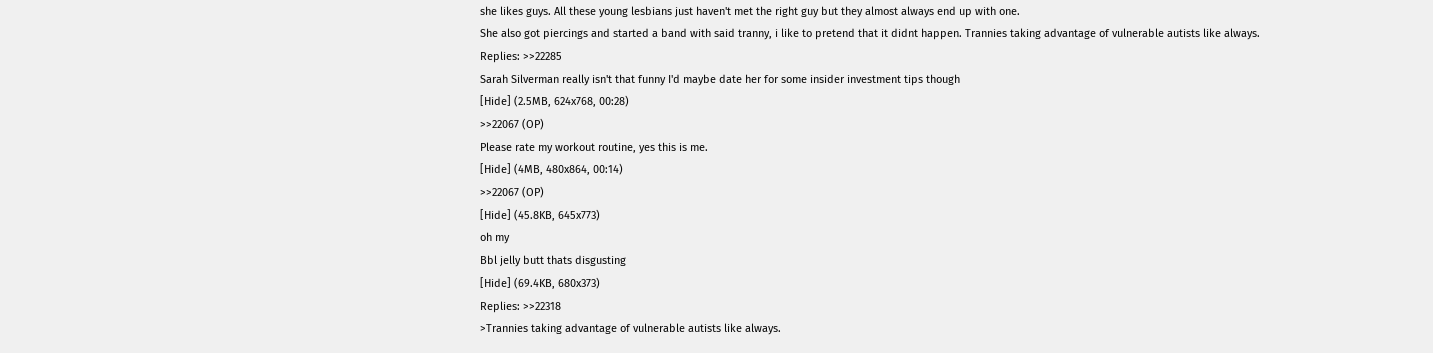she likes guys. All these young lesbians just haven't met the right guy but they almost always end up with one.
She also got piercings and started a band with said tranny, i like to pretend that it didnt happen. Trannies taking advantage of vulnerable autists like always.
Replies: >>22285
Sarah Silverman really isn't that funny I'd maybe date her for some insider investment tips though
[Hide] (2.5MB, 624x768, 00:28)
>>22067 (OP)
Please rate my workout routine, yes this is me.
[Hide] (4MB, 480x864, 00:14)
>>22067 (OP)
[Hide] (45.8KB, 645x773)
oh my
Bbl jelly butt thats disgusting
[Hide] (69.4KB, 680x373)
Replies: >>22318
>Trannies taking advantage of vulnerable autists like always.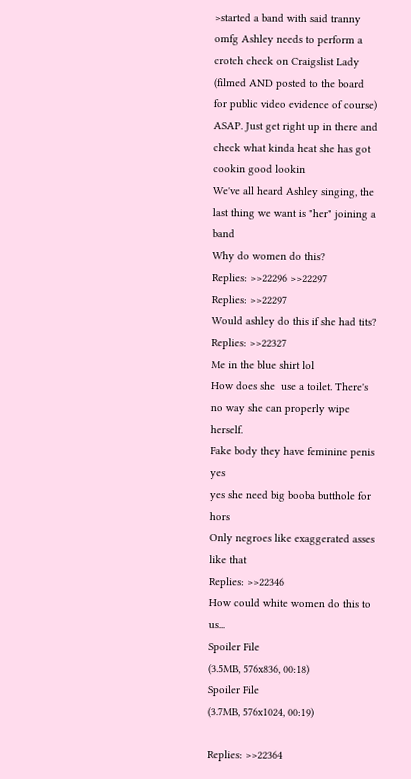>started a band with said tranny
omfg Ashley needs to perform a crotch check on Craigslist Lady (filmed AND posted to the board  for public video evidence of course) ASAP. Just get right up in there and check what kinda heat she has got cookin good lookin
We've all heard Ashley singing, the last thing we want is "her" joining a band
Why do women do this?
Replies: >>22296 >>22297
Replies: >>22297
Would ashley do this if she had tits?
Replies: >>22327
Me in the blue shirt lol
How does she  use a toilet. There's no way she can properly wipe herself.
Fake body they have feminine penis yes
yes she need big booba butthole for hors
Only negroes like exaggerated asses like that
Replies: >>22346
How could white women do this to us...
Spoiler File
(3.5MB, 576x836, 00:18)
Spoiler File
(3.7MB, 576x1024, 00:19)

Replies: >>22364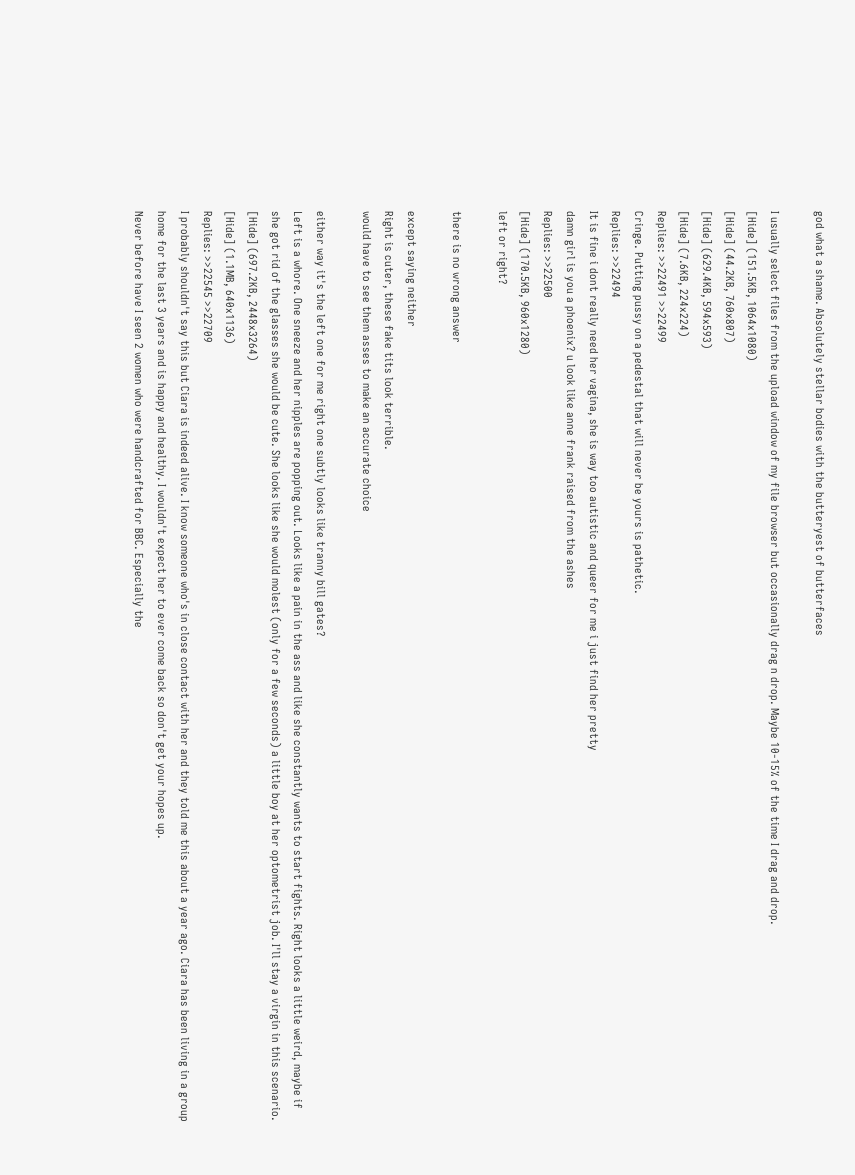god what a shame. Absolutely stellar bodies with the butteryest of butterfaces

I usually select files from the upload window of my file browser but occasionally drag n drop. Maybe 10-15% of the time I drag and drop.
[Hide] (151.5KB, 1064x1080)
[Hide] (44.2KB, 760x807)
[Hide] (629.4KB, 594x593)
[Hide] (7.6KB, 224x224)
Replies: >>22491 >>22499
Cringe. Putting pussy on a pedestal that will never be yours is pathetic.
Replies: >>22494
It is fine i dont really need her vagina, she is way too autistic and queer for me i just find her pretty
damn girl is you a phoenix? u look like anne frank raised from the ashes
Replies: >>22500
[Hide] (170.5KB, 960x1280)
left or right?

there is no wrong answer

except saying neither
Right is cuter, these fake tits look terrible.
would have to see them asses to make an accurate choice

either way it's the left one for me right one subtly looks like tranny bill gates?
Left is a whore. One sneeze and her nipples are popping out. Looks like a pain in the ass and like she constantly wants to start fights. Right looks a little weird, maybe if she got rid of the glasses she would be cute. She looks like she would molest (only for a few seconds) a little boy at her optometrist job. I'll stay a virgin in this scenario.
[Hide] (697.2KB, 2448x3264)
[Hide] (1.1MB, 640x1136)
Replies: >>22545 >>22709
I probably shouldn't say this but Ciara is indeed alive. I know someone who's in close contact with her and they told me this about a year ago. Ciara has been living in a group home for the last 3 years and is happy and healthy. I wouldn't expect her to ever come back so don't get your hopes up.
Never before have I seen 2 women who were handcrafted for BBC. Especially the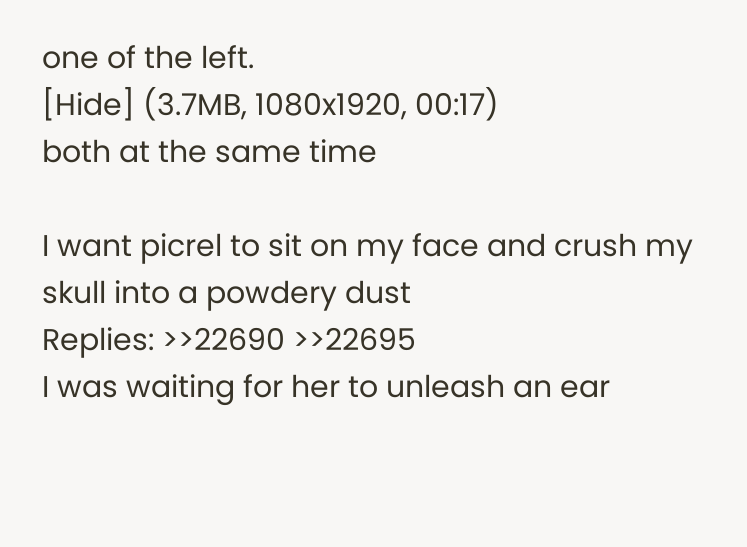one of the left.
[Hide] (3.7MB, 1080x1920, 00:17)
both at the same time

I want picrel to sit on my face and crush my skull into a powdery dust
Replies: >>22690 >>22695
I was waiting for her to unleash an ear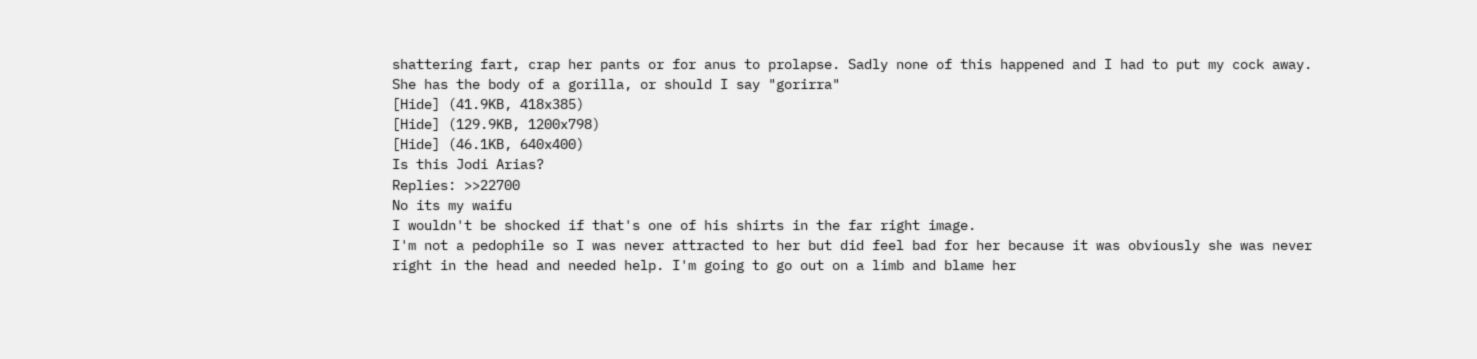shattering fart, crap her pants or for anus to prolapse. Sadly none of this happened and I had to put my cock away.
She has the body of a gorilla, or should I say "gorirra"
[Hide] (41.9KB, 418x385)
[Hide] (129.9KB, 1200x798)
[Hide] (46.1KB, 640x400)
Is this Jodi Arias?
Replies: >>22700
No its my waifu
I wouldn't be shocked if that's one of his shirts in the far right image.
I'm not a pedophile so I was never attracted to her but did feel bad for her because it was obviously she was never right in the head and needed help. I'm going to go out on a limb and blame her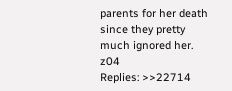parents for her death since they pretty much ignored her. z04
Replies: >>22714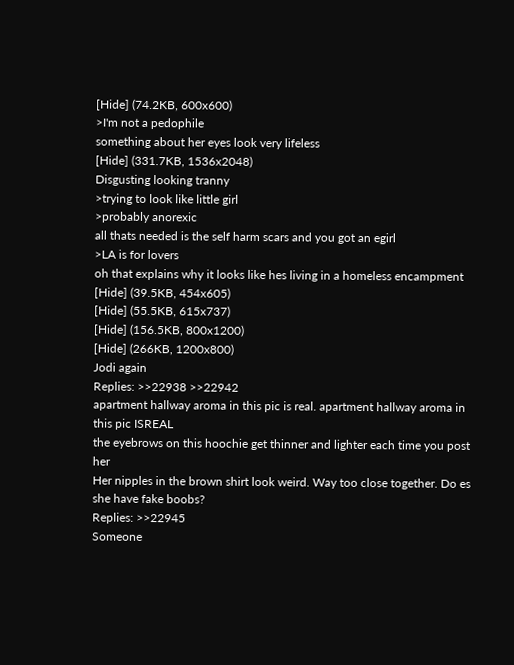[Hide] (74.2KB, 600x600)
>I'm not a pedophile
something about her eyes look very lifeless
[Hide] (331.7KB, 1536x2048)
Disgusting looking tranny
>trying to look like little girl
>probably anorexic
all thats needed is the self harm scars and you got an egirl
>LA is for lovers
oh that explains why it looks like hes living in a homeless encampment
[Hide] (39.5KB, 454x605)
[Hide] (55.5KB, 615x737)
[Hide] (156.5KB, 800x1200)
[Hide] (266KB, 1200x800)
Jodi again
Replies: >>22938 >>22942
apartment hallway aroma in this pic is real. apartment hallway aroma in this pic ISREAL
the eyebrows on this hoochie get thinner and lighter each time you post her
Her nipples in the brown shirt look weird. Way too close together. Do es she have fake boobs?
Replies: >>22945
Someone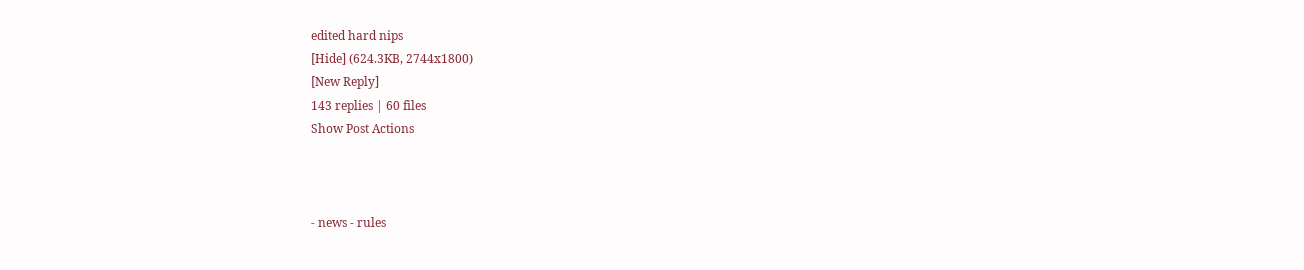edited hard nips
[Hide] (624.3KB, 2744x1800)
[New Reply]
143 replies | 60 files
Show Post Actions



- news - rules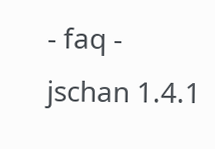- faq -
jschan 1.4.1